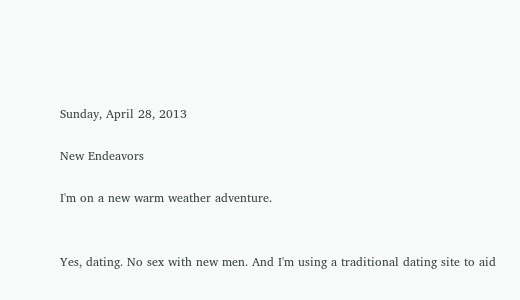Sunday, April 28, 2013

New Endeavors

I'm on a new warm weather adventure.


Yes, dating. No sex with new men. And I'm using a traditional dating site to aid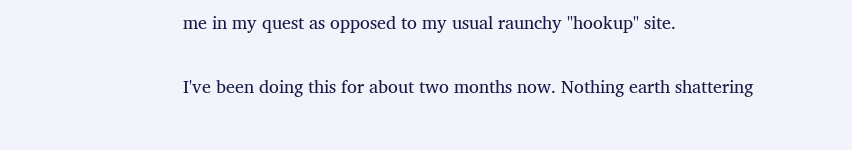me in my quest as opposed to my usual raunchy "hookup" site.

I've been doing this for about two months now. Nothing earth shattering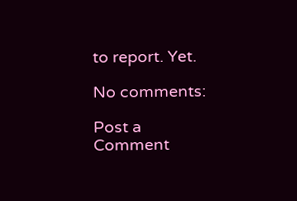to report. Yet.

No comments:

Post a Comment